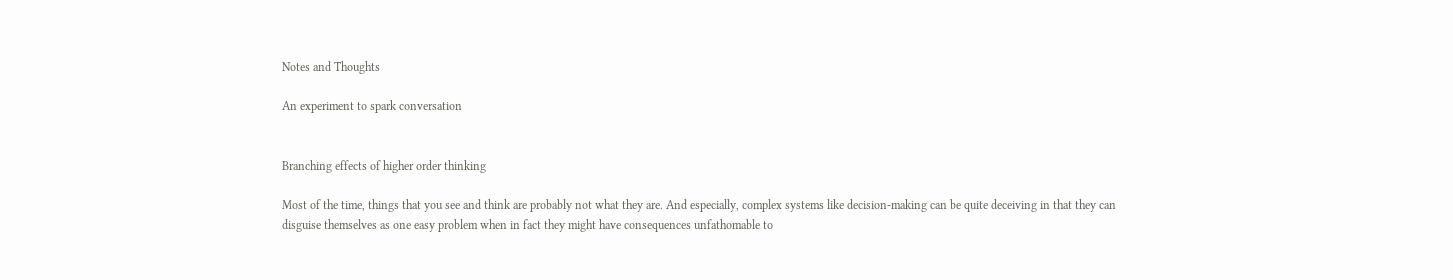Notes and Thoughts

An experiment to spark conversation


Branching effects of higher order thinking

Most of the time, things that you see and think are probably not what they are. And especially, complex systems like decision-making can be quite deceiving in that they can disguise themselves as one easy problem when in fact they might have consequences unfathomable to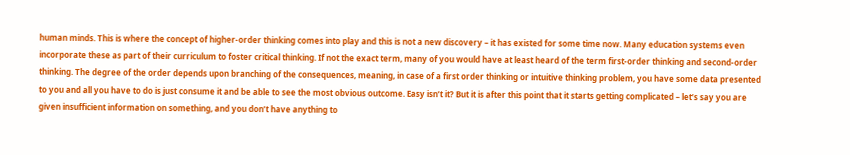human minds. This is where the concept of higher-order thinking comes into play and this is not a new discovery – it has existed for some time now. Many education systems even incorporate these as part of their curriculum to foster critical thinking. If not the exact term, many of you would have at least heard of the term first-order thinking and second-order thinking. The degree of the order depends upon branching of the consequences, meaning, in case of a first order thinking or intuitive thinking problem, you have some data presented to you and all you have to do is just consume it and be able to see the most obvious outcome. Easy isn’t it? But it is after this point that it starts getting complicated – let’s say you are given insufficient information on something, and you don’t have anything to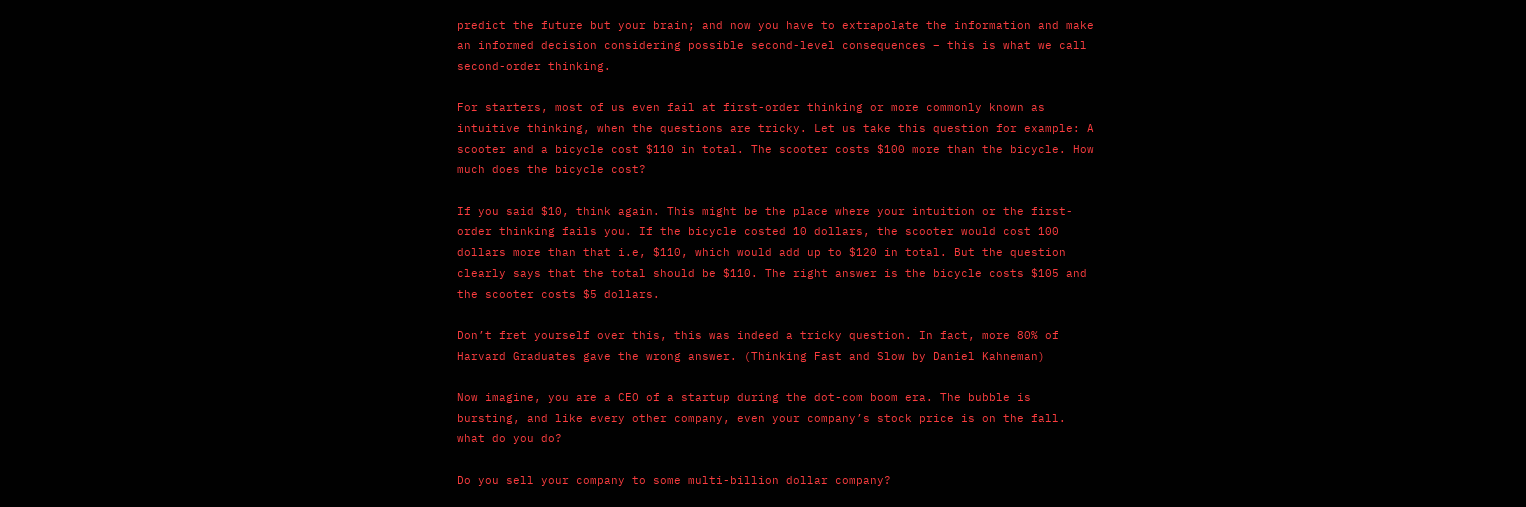predict the future but your brain; and now you have to extrapolate the information and make an informed decision considering possible second-level consequences – this is what we call second-order thinking.

For starters, most of us even fail at first-order thinking or more commonly known as intuitive thinking, when the questions are tricky. Let us take this question for example: A scooter and a bicycle cost $110 in total. The scooter costs $100 more than the bicycle. How much does the bicycle cost?

If you said $10, think again. This might be the place where your intuition or the first-order thinking fails you. If the bicycle costed 10 dollars, the scooter would cost 100 dollars more than that i.e, $110, which would add up to $120 in total. But the question clearly says that the total should be $110. The right answer is the bicycle costs $105 and the scooter costs $5 dollars.

Don’t fret yourself over this, this was indeed a tricky question. In fact, more 80% of Harvard Graduates gave the wrong answer. (Thinking Fast and Slow by Daniel Kahneman)

Now imagine, you are a CEO of a startup during the dot-com boom era. The bubble is bursting, and like every other company, even your company’s stock price is on the fall. what do you do?

Do you sell your company to some multi-billion dollar company?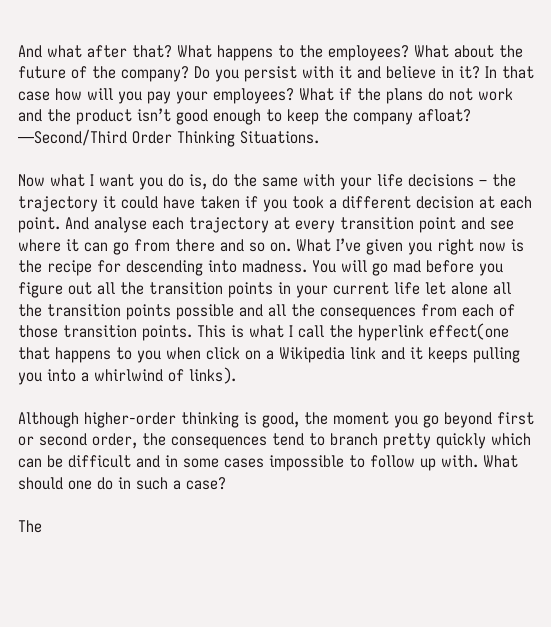And what after that? What happens to the employees? What about the future of the company? Do you persist with it and believe in it? In that case how will you pay your employees? What if the plans do not work and the product isn’t good enough to keep the company afloat?
—Second/Third Order Thinking Situations.

Now what I want you do is, do the same with your life decisions – the trajectory it could have taken if you took a different decision at each point. And analyse each trajectory at every transition point and see where it can go from there and so on. What I’ve given you right now is the recipe for descending into madness. You will go mad before you figure out all the transition points in your current life let alone all the transition points possible and all the consequences from each of those transition points. This is what I call the hyperlink effect(one that happens to you when click on a Wikipedia link and it keeps pulling you into a whirlwind of links).

Although higher-order thinking is good, the moment you go beyond first or second order, the consequences tend to branch pretty quickly which can be difficult and in some cases impossible to follow up with. What should one do in such a case?

The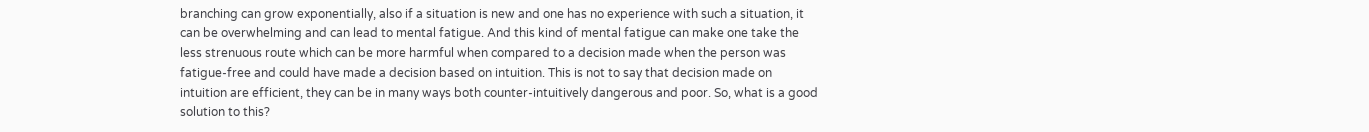branching can grow exponentially, also if a situation is new and one has no experience with such a situation, it can be overwhelming and can lead to mental fatigue. And this kind of mental fatigue can make one take the less strenuous route which can be more harmful when compared to a decision made when the person was fatigue-free and could have made a decision based on intuition. This is not to say that decision made on intuition are efficient, they can be in many ways both counter-intuitively dangerous and poor. So, what is a good solution to this?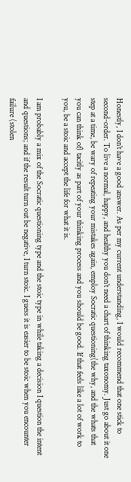Honestly, I don’t have a good answer. As per my current understanding, I would recommend that one stick to second-order. To live a normal, happy, and healthy you don’t need a chart of thinking taxonomy. Just go about it one step at a time, be wary of repeating your mistakes again, employ Socratic questioning(the why, and the whats that you can think of) tacitly as part of your thinking process and you should be good. If that feels like a lot of work to you, be a stoic and accept the life for what it is.

I am probably a mix of the Socratic questioning type and the stoic type in while taking a decision I question the intent and questions; and if the result turn out be negative, I turn stoic. I guess it is easier to be stoic when you encounter failure (stolen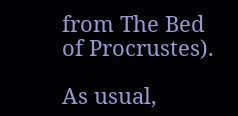from The Bed of Procrustes).

As usual,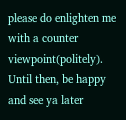please do enlighten me with a counter viewpoint(politely). Until then, be happy and see ya later